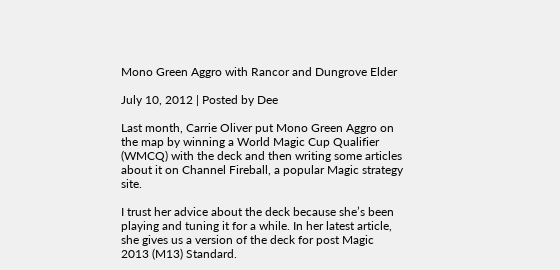Mono Green Aggro with Rancor and Dungrove Elder

July 10, 2012 | Posted by Dee

Last month, Carrie Oliver put Mono Green Aggro on the map by winning a World Magic Cup Qualifier (WMCQ) with the deck and then writing some articles about it on Channel Fireball, a popular Magic strategy site.

I trust her advice about the deck because she’s been playing and tuning it for a while. In her latest article, she gives us a version of the deck for post Magic 2013 (M13) Standard.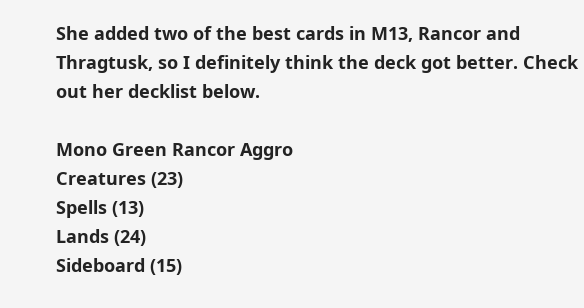She added two of the best cards in M13, Rancor and Thragtusk, so I definitely think the deck got better. Check out her decklist below.

Mono Green Rancor Aggro
Creatures (23)
Spells (13)
Lands (24)
Sideboard (15)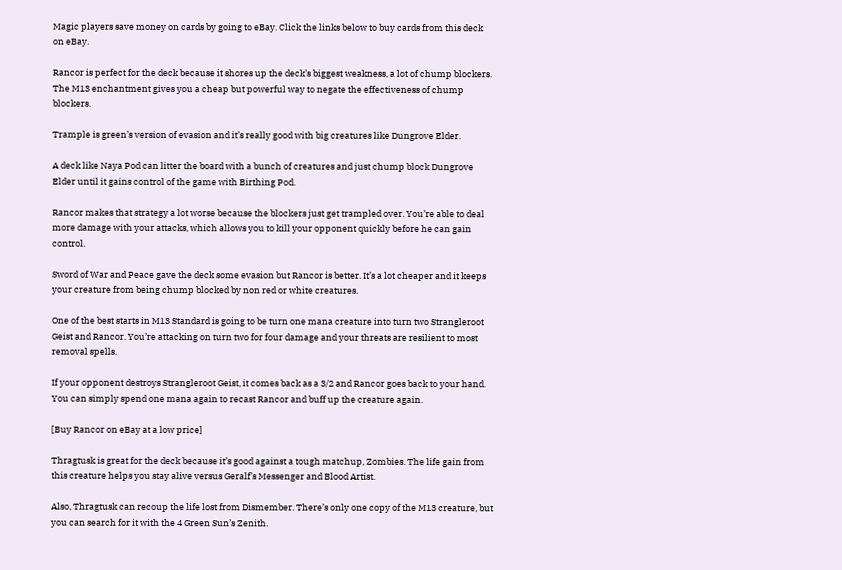Magic players save money on cards by going to eBay. Click the links below to buy cards from this deck on eBay.

Rancor is perfect for the deck because it shores up the deck’s biggest weakness, a lot of chump blockers. The M13 enchantment gives you a cheap but powerful way to negate the effectiveness of chump blockers.

Trample is green’s version of evasion and it’s really good with big creatures like Dungrove Elder.

A deck like Naya Pod can litter the board with a bunch of creatures and just chump block Dungrove Elder until it gains control of the game with Birthing Pod.

Rancor makes that strategy a lot worse because the blockers just get trampled over. You’re able to deal more damage with your attacks, which allows you to kill your opponent quickly before he can gain control.

Sword of War and Peace gave the deck some evasion but Rancor is better. It’s a lot cheaper and it keeps your creature from being chump blocked by non red or white creatures.

One of the best starts in M13 Standard is going to be turn one mana creature into turn two Strangleroot Geist and Rancor. You’re attacking on turn two for four damage and your threats are resilient to most removal spells.

If your opponent destroys Strangleroot Geist, it comes back as a 3/2 and Rancor goes back to your hand. You can simply spend one mana again to recast Rancor and buff up the creature again.

[Buy Rancor on eBay at a low price]

Thragtusk is great for the deck because it’s good against a tough matchup, Zombies. The life gain from this creature helps you stay alive versus Geralf’s Messenger and Blood Artist.

Also, Thragtusk can recoup the life lost from Dismember. There’s only one copy of the M13 creature, but you can search for it with the 4 Green Sun’s Zenith.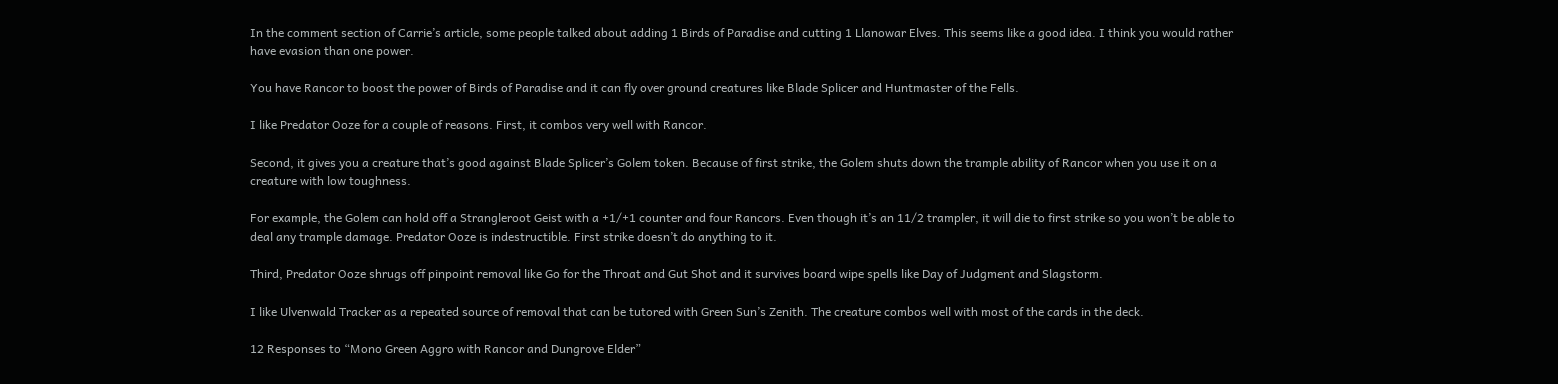In the comment section of Carrie’s article, some people talked about adding 1 Birds of Paradise and cutting 1 Llanowar Elves. This seems like a good idea. I think you would rather have evasion than one power.

You have Rancor to boost the power of Birds of Paradise and it can fly over ground creatures like Blade Splicer and Huntmaster of the Fells.

I like Predator Ooze for a couple of reasons. First, it combos very well with Rancor.

Second, it gives you a creature that’s good against Blade Splicer’s Golem token. Because of first strike, the Golem shuts down the trample ability of Rancor when you use it on a creature with low toughness.

For example, the Golem can hold off a Strangleroot Geist with a +1/+1 counter and four Rancors. Even though it’s an 11/2 trampler, it will die to first strike so you won’t be able to deal any trample damage. Predator Ooze is indestructible. First strike doesn’t do anything to it.

Third, Predator Ooze shrugs off pinpoint removal like Go for the Throat and Gut Shot and it survives board wipe spells like Day of Judgment and Slagstorm.

I like Ulvenwald Tracker as a repeated source of removal that can be tutored with Green Sun’s Zenith. The creature combos well with most of the cards in the deck.

12 Responses to “Mono Green Aggro with Rancor and Dungrove Elder”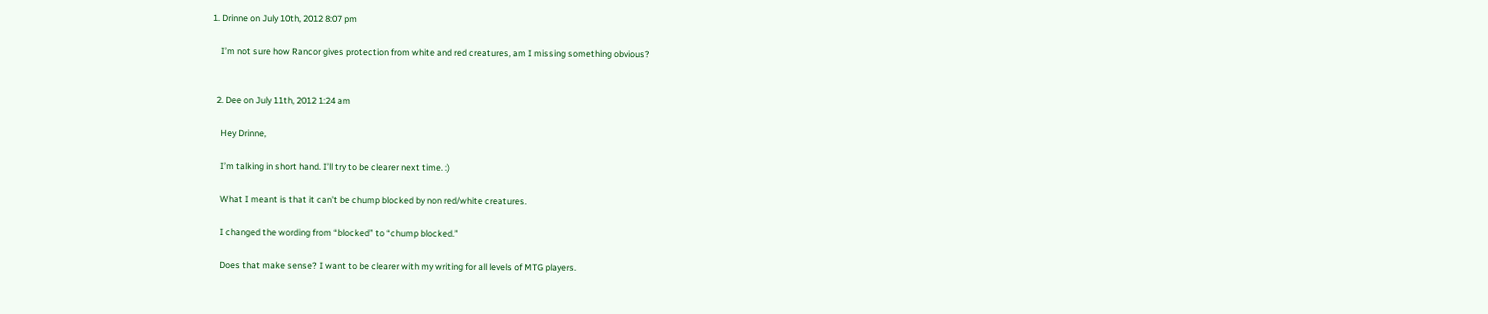1. Drinne on July 10th, 2012 8:07 pm

    I’m not sure how Rancor gives protection from white and red creatures, am I missing something obvious?


  2. Dee on July 11th, 2012 1:24 am

    Hey Drinne,

    I’m talking in short hand. I’ll try to be clearer next time. :)

    What I meant is that it can’t be chump blocked by non red/white creatures.

    I changed the wording from “blocked” to “chump blocked.”

    Does that make sense? I want to be clearer with my writing for all levels of MTG players.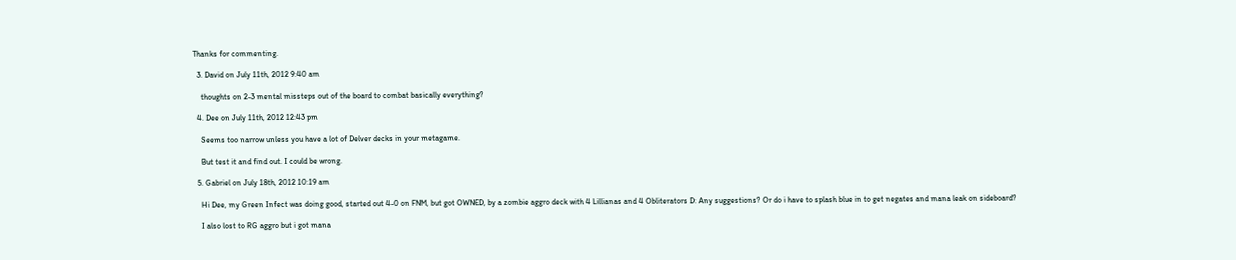Thanks for commenting.

  3. David on July 11th, 2012 9:40 am

    thoughts on 2-3 mental missteps out of the board to combat basically everything?

  4. Dee on July 11th, 2012 12:43 pm

    Seems too narrow unless you have a lot of Delver decks in your metagame.

    But test it and find out. I could be wrong.

  5. Gabriel on July 18th, 2012 10:19 am

    Hi Dee, my Green Infect was doing good, started out 4-0 on FNM, but got OWNED, by a zombie aggro deck with 4 Lillianas and 4 Obliterators D: Any suggestions? Or do i have to splash blue in to get negates and mana leak on sideboard?

    I also lost to RG aggro but i got mana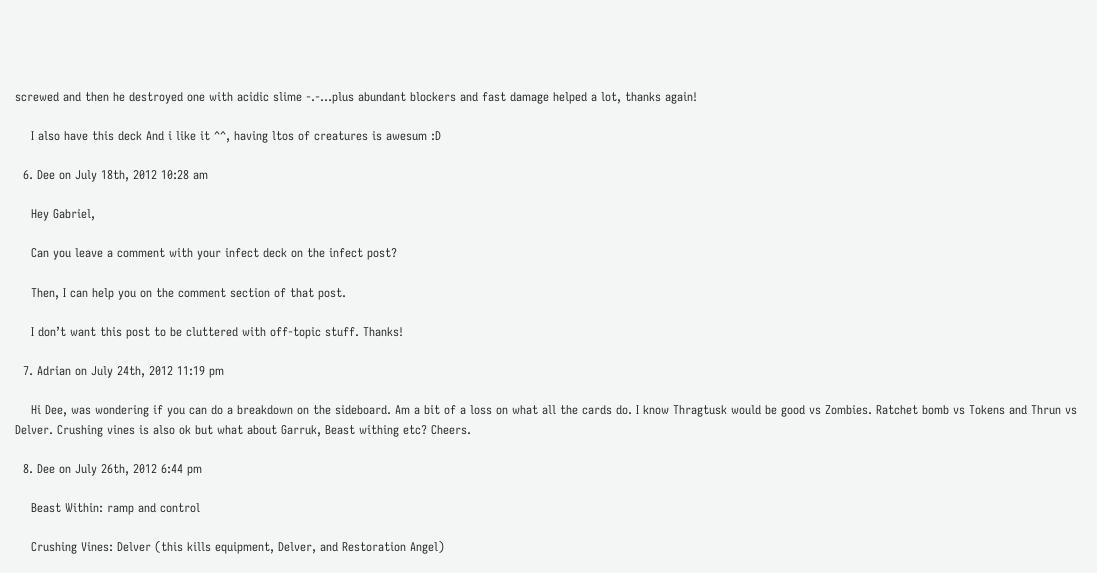screwed and then he destroyed one with acidic slime -.-…plus abundant blockers and fast damage helped a lot, thanks again!

    I also have this deck And i like it ^^, having ltos of creatures is awesum :D

  6. Dee on July 18th, 2012 10:28 am

    Hey Gabriel,

    Can you leave a comment with your infect deck on the infect post?

    Then, I can help you on the comment section of that post.

    I don’t want this post to be cluttered with off-topic stuff. Thanks!

  7. Adrian on July 24th, 2012 11:19 pm

    Hi Dee, was wondering if you can do a breakdown on the sideboard. Am a bit of a loss on what all the cards do. I know Thragtusk would be good vs Zombies. Ratchet bomb vs Tokens and Thrun vs Delver. Crushing vines is also ok but what about Garruk, Beast withing etc? Cheers.

  8. Dee on July 26th, 2012 6:44 pm

    Beast Within: ramp and control

    Crushing Vines: Delver (this kills equipment, Delver, and Restoration Angel)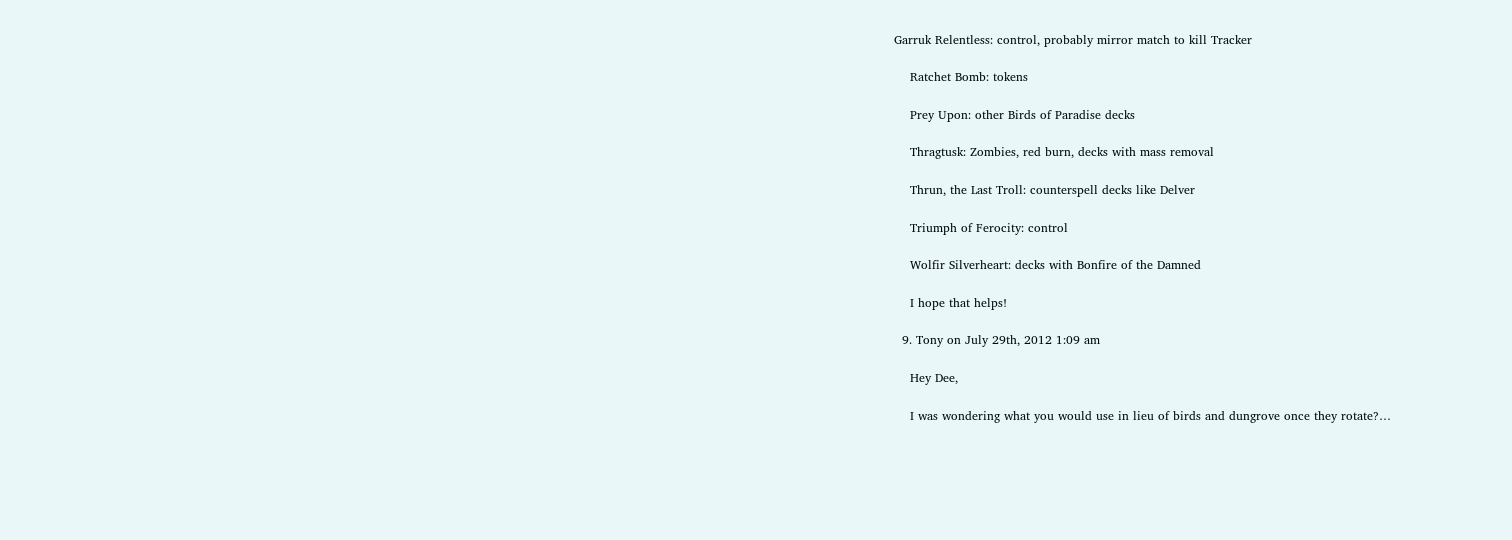Garruk Relentless: control, probably mirror match to kill Tracker

    Ratchet Bomb: tokens

    Prey Upon: other Birds of Paradise decks

    Thragtusk: Zombies, red burn, decks with mass removal

    Thrun, the Last Troll: counterspell decks like Delver

    Triumph of Ferocity: control

    Wolfir Silverheart: decks with Bonfire of the Damned

    I hope that helps!

  9. Tony on July 29th, 2012 1:09 am

    Hey Dee,

    I was wondering what you would use in lieu of birds and dungrove once they rotate?…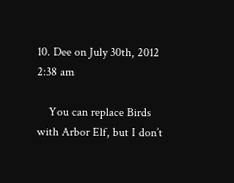10. Dee on July 30th, 2012 2:38 am

    You can replace Birds with Arbor Elf, but I don’t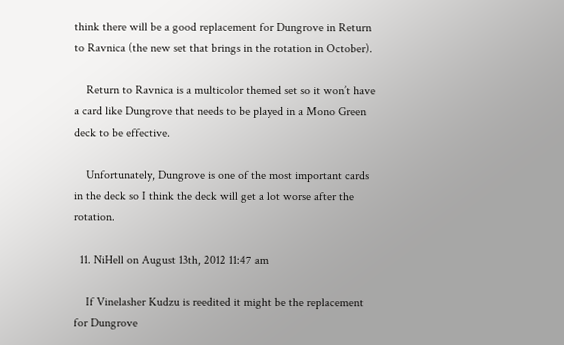think there will be a good replacement for Dungrove in Return to Ravnica (the new set that brings in the rotation in October).

    Return to Ravnica is a multicolor themed set so it won’t have a card like Dungrove that needs to be played in a Mono Green deck to be effective.

    Unfortunately, Dungrove is one of the most important cards in the deck so I think the deck will get a lot worse after the rotation.

  11. NiHell on August 13th, 2012 11:47 am

    If Vinelasher Kudzu is reedited it might be the replacement for Dungrove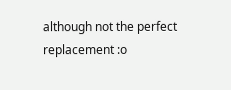although not the perfect replacement :o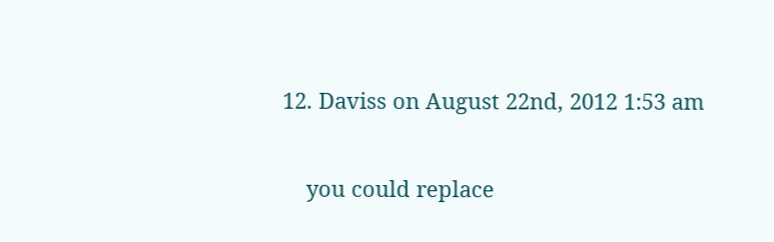12. Daviss on August 22nd, 2012 1:53 am

    you could replace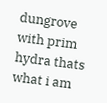dungrove with prim hydra thats what i am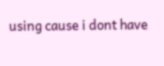using cause i dont have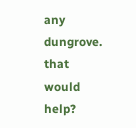any dungrove. that would help?